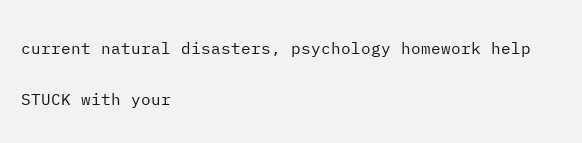current natural disasters, psychology homework help

STUCK with your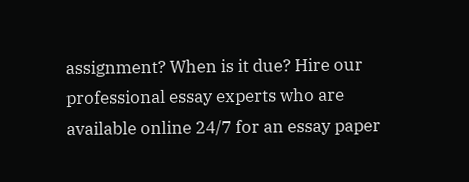assignment? When is it due? Hire our professional essay experts who are available online 24/7 for an essay paper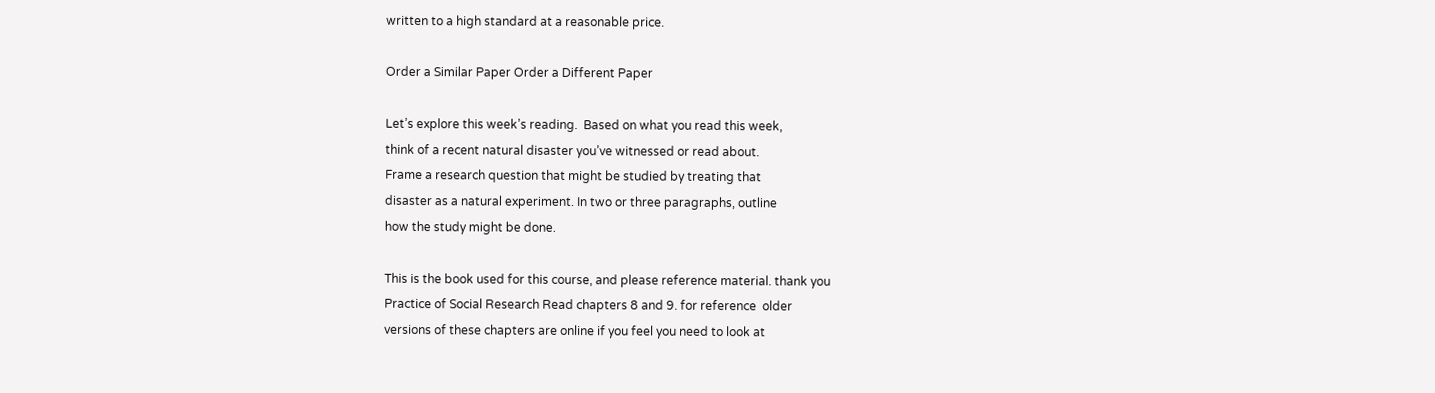written to a high standard at a reasonable price.

Order a Similar Paper Order a Different Paper

Let’s explore this week’s reading.  Based on what you read this week,
think of a recent natural disaster you’ve witnessed or read about.
Frame a research question that might be studied by treating that
disaster as a natural experiment. In two or three paragraphs, outline
how the study might be done.

This is the book used for this course, and please reference material. thank you
Practice of Social Research Read chapters 8 and 9. for reference  older
versions of these chapters are online if you feel you need to look at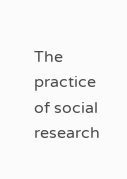The practice of social research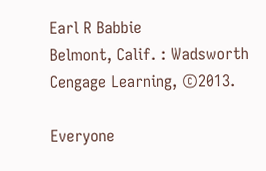Earl R Babbie
Belmont, Calif. : Wadsworth Cengage Learning, ©2013.

Everyone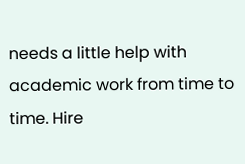needs a little help with academic work from time to time. Hire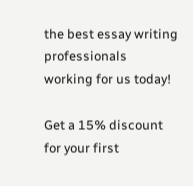the best essay writing professionals working for us today!

Get a 15% discount for your first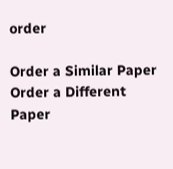order

Order a Similar Paper Order a Different Paper